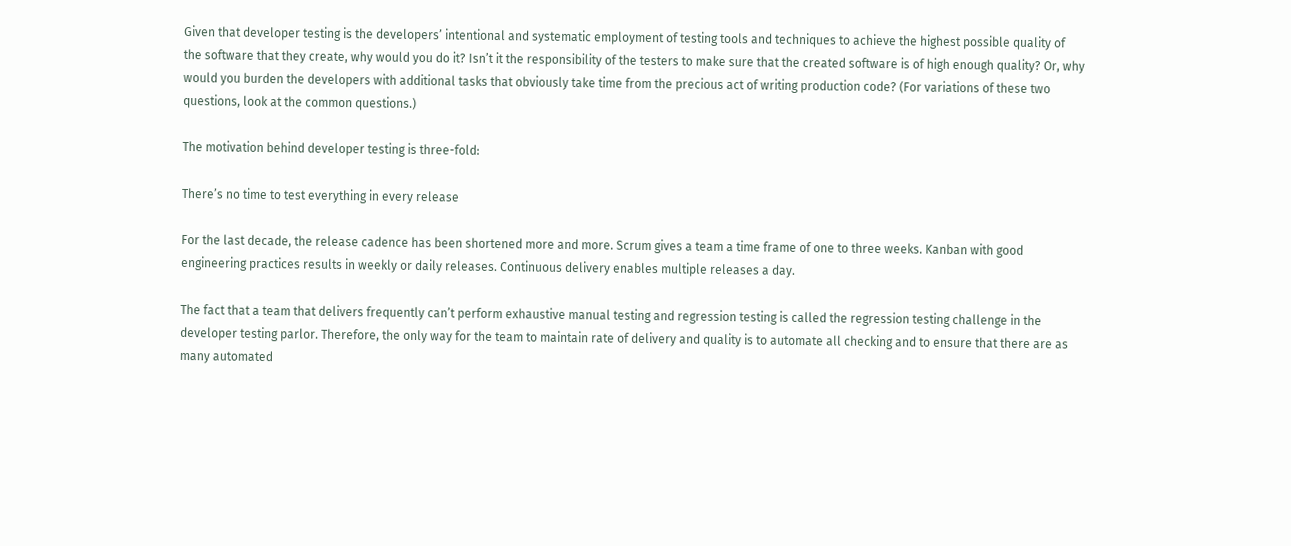Given that developer testing is the developers’ intentional and systematic employment of testing tools and techniques to achieve the highest possible quality of the software that they create, why would you do it? Isn’t it the responsibility of the testers to make sure that the created software is of high enough quality? Or, why would you burden the developers with additional tasks that obviously take time from the precious act of writing production code? (For variations of these two questions, look at the common questions.)

The motivation behind developer testing is three-fold:

There’s no time to test everything in every release

For the last decade, the release cadence has been shortened more and more. Scrum gives a team a time frame of one to three weeks. Kanban with good engineering practices results in weekly or daily releases. Continuous delivery enables multiple releases a day.

The fact that a team that delivers frequently can’t perform exhaustive manual testing and regression testing is called the regression testing challenge in the developer testing parlor. Therefore, the only way for the team to maintain rate of delivery and quality is to automate all checking and to ensure that there are as many automated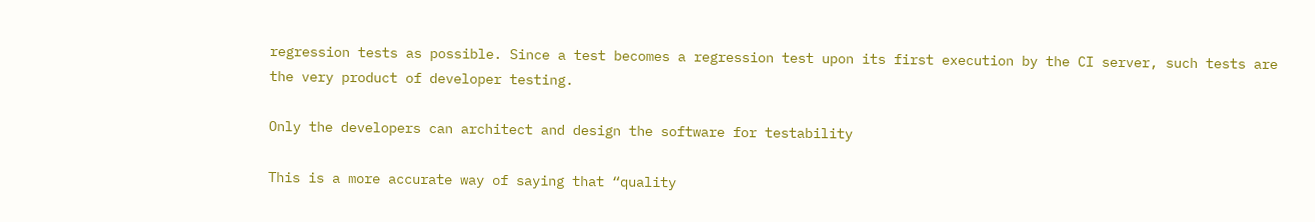regression tests as possible. Since a test becomes a regression test upon its first execution by the CI server, such tests are the very product of developer testing.

Only the developers can architect and design the software for testability

This is a more accurate way of saying that “quality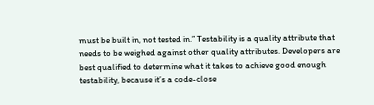must be built in, not tested in.” Testability is a quality attribute that needs to be weighed against other quality attributes. Developers are best qualified to determine what it takes to achieve good enough testability, because it’s a code-close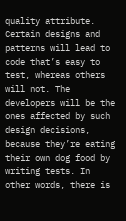quality attribute. Certain designs and patterns will lead to code that’s easy to test, whereas others will not. The developers will be the ones affected by such design decisions, because they’re eating their own dog food by writing tests. In other words, there is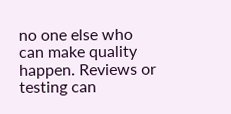no one else who can make quality happen. Reviews or testing can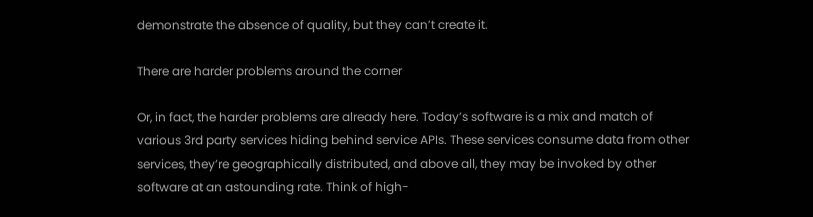demonstrate the absence of quality, but they can’t create it.

There are harder problems around the corner

Or, in fact, the harder problems are already here. Today’s software is a mix and match of various 3rd party services hiding behind service APIs. These services consume data from other services, they’re geographically distributed, and above all, they may be invoked by other software at an astounding rate. Think of high-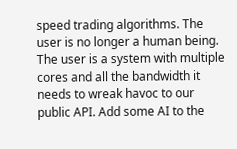speed trading algorithms. The user is no longer a human being. The user is a system with multiple cores and all the bandwidth it needs to wreak havoc to our public API. Add some AI to the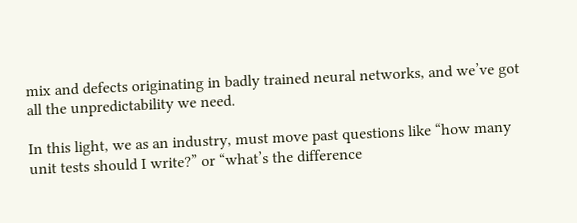mix and defects originating in badly trained neural networks, and we’ve got all the unpredictability we need.

In this light, we as an industry, must move past questions like “how many unit tests should I write?” or “what’s the difference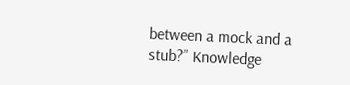between a mock and a stub?” Knowledge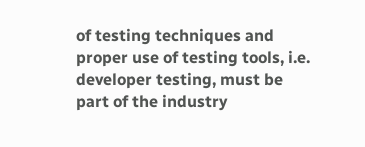of testing techniques and proper use of testing tools, i.e. developer testing, must be part of the industry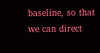baseline, so that we can direct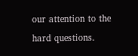our attention to the hard questions.